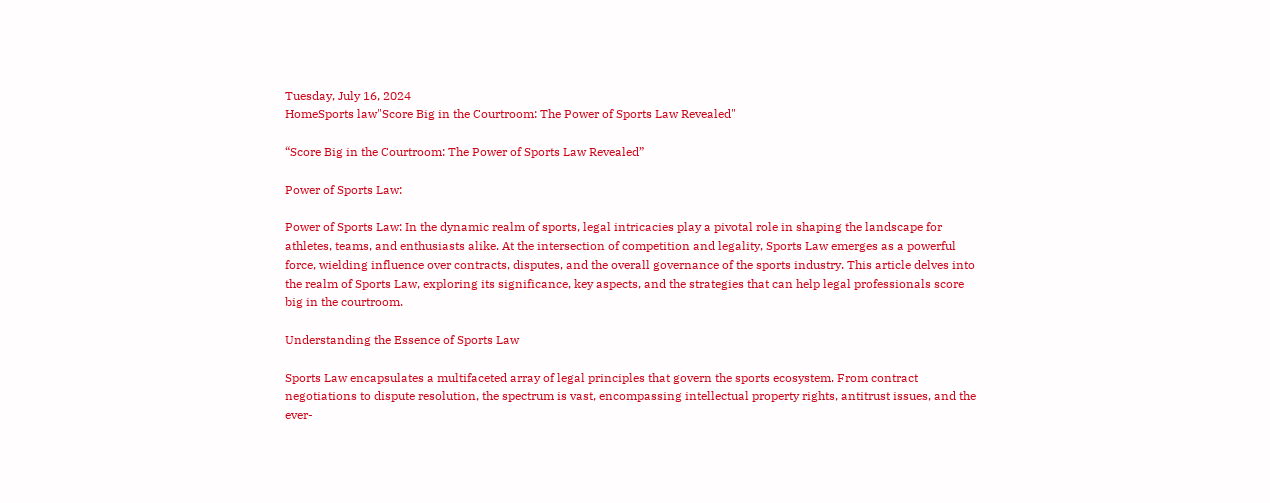Tuesday, July 16, 2024
HomeSports law"Score Big in the Courtroom: The Power of Sports Law Revealed"

“Score Big in the Courtroom: The Power of Sports Law Revealed”

Power of Sports Law:

Power of Sports Law: In the dynamic realm of sports, legal intricacies play a pivotal role in shaping the landscape for athletes, teams, and enthusiasts alike. At the intersection of competition and legality, Sports Law emerges as a powerful force, wielding influence over contracts, disputes, and the overall governance of the sports industry. This article delves into the realm of Sports Law, exploring its significance, key aspects, and the strategies that can help legal professionals score big in the courtroom.

Understanding the Essence of Sports Law

Sports Law encapsulates a multifaceted array of legal principles that govern the sports ecosystem. From contract negotiations to dispute resolution, the spectrum is vast, encompassing intellectual property rights, antitrust issues, and the ever-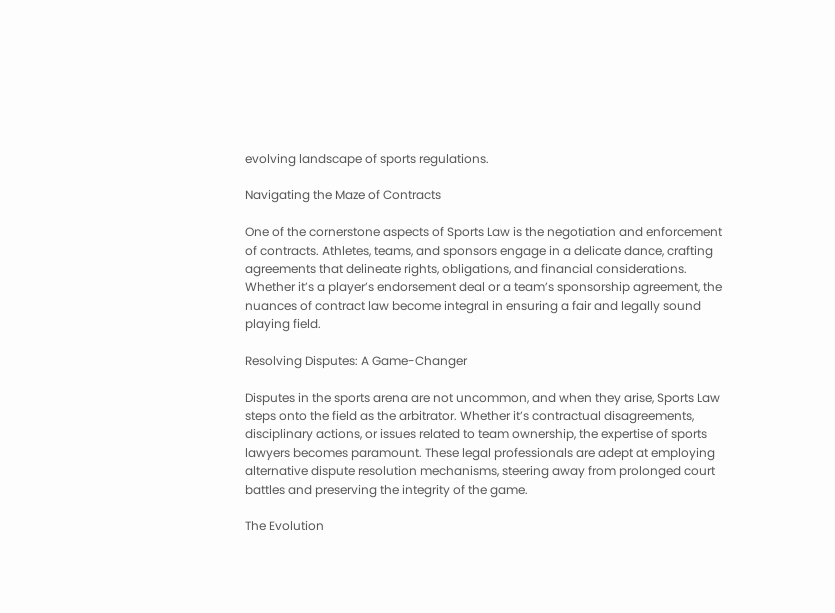evolving landscape of sports regulations.

Navigating the Maze of Contracts

One of the cornerstone aspects of Sports Law is the negotiation and enforcement of contracts. Athletes, teams, and sponsors engage in a delicate dance, crafting agreements that delineate rights, obligations, and financial considerations. Whether it’s a player’s endorsement deal or a team’s sponsorship agreement, the nuances of contract law become integral in ensuring a fair and legally sound playing field.

Resolving Disputes: A Game-Changer

Disputes in the sports arena are not uncommon, and when they arise, Sports Law steps onto the field as the arbitrator. Whether it’s contractual disagreements, disciplinary actions, or issues related to team ownership, the expertise of sports lawyers becomes paramount. These legal professionals are adept at employing alternative dispute resolution mechanisms, steering away from prolonged court battles and preserving the integrity of the game.

The Evolution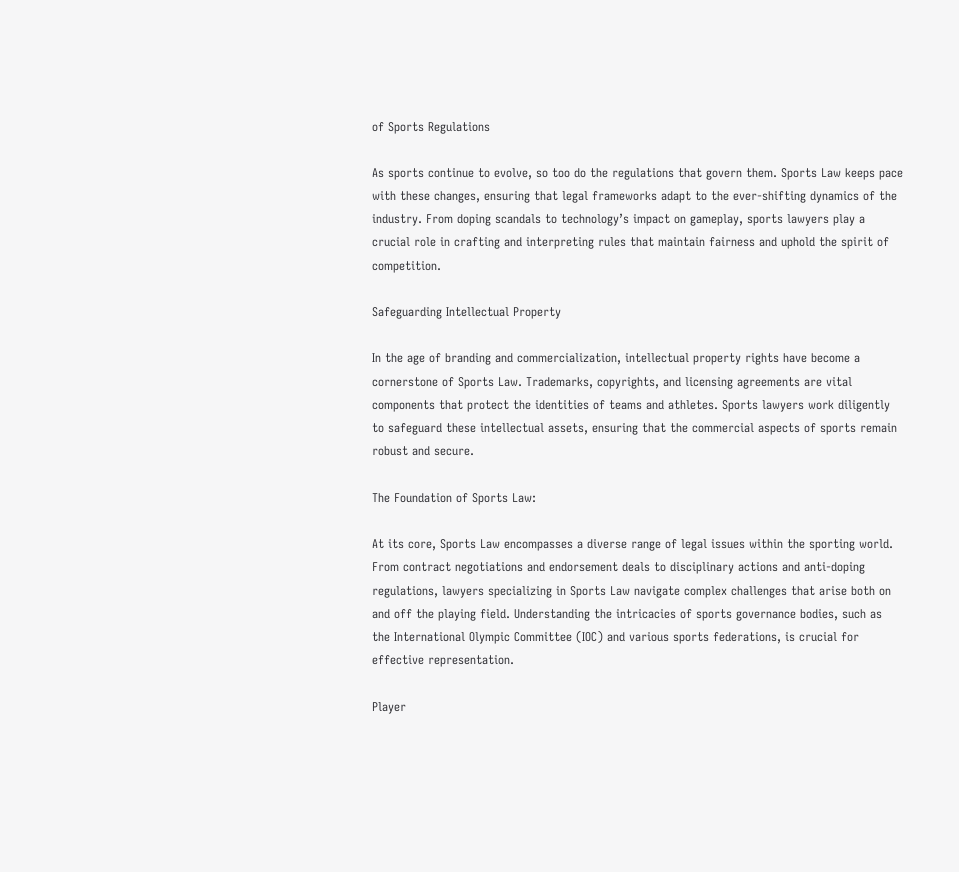of Sports Regulations

As sports continue to evolve, so too do the regulations that govern them. Sports Law keeps pace with these changes, ensuring that legal frameworks adapt to the ever-shifting dynamics of the industry. From doping scandals to technology’s impact on gameplay, sports lawyers play a crucial role in crafting and interpreting rules that maintain fairness and uphold the spirit of competition.

Safeguarding Intellectual Property

In the age of branding and commercialization, intellectual property rights have become a cornerstone of Sports Law. Trademarks, copyrights, and licensing agreements are vital components that protect the identities of teams and athletes. Sports lawyers work diligently to safeguard these intellectual assets, ensuring that the commercial aspects of sports remain robust and secure.

The Foundation of Sports Law:

At its core, Sports Law encompasses a diverse range of legal issues within the sporting world. From contract negotiations and endorsement deals to disciplinary actions and anti-doping regulations, lawyers specializing in Sports Law navigate complex challenges that arise both on and off the playing field. Understanding the intricacies of sports governance bodies, such as the International Olympic Committee (IOC) and various sports federations, is crucial for effective representation.

Player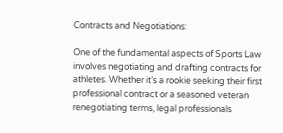Contracts and Negotiations:

One of the fundamental aspects of Sports Law involves negotiating and drafting contracts for athletes. Whether it’s a rookie seeking their first professional contract or a seasoned veteran renegotiating terms, legal professionals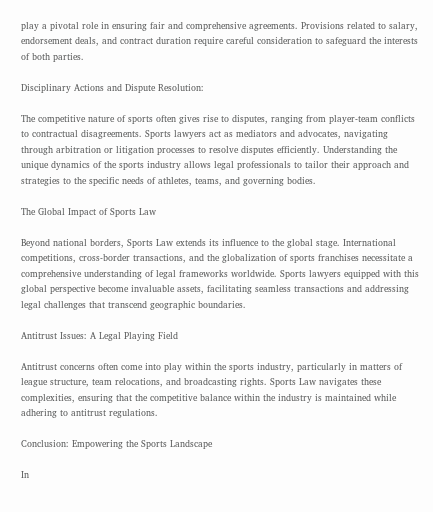play a pivotal role in ensuring fair and comprehensive agreements. Provisions related to salary, endorsement deals, and contract duration require careful consideration to safeguard the interests of both parties.

Disciplinary Actions and Dispute Resolution:

The competitive nature of sports often gives rise to disputes, ranging from player-team conflicts to contractual disagreements. Sports lawyers act as mediators and advocates, navigating through arbitration or litigation processes to resolve disputes efficiently. Understanding the unique dynamics of the sports industry allows legal professionals to tailor their approach and strategies to the specific needs of athletes, teams, and governing bodies.

The Global Impact of Sports Law

Beyond national borders, Sports Law extends its influence to the global stage. International competitions, cross-border transactions, and the globalization of sports franchises necessitate a comprehensive understanding of legal frameworks worldwide. Sports lawyers equipped with this global perspective become invaluable assets, facilitating seamless transactions and addressing legal challenges that transcend geographic boundaries.

Antitrust Issues: A Legal Playing Field

Antitrust concerns often come into play within the sports industry, particularly in matters of league structure, team relocations, and broadcasting rights. Sports Law navigates these complexities, ensuring that the competitive balance within the industry is maintained while adhering to antitrust regulations.

Conclusion: Empowering the Sports Landscape

In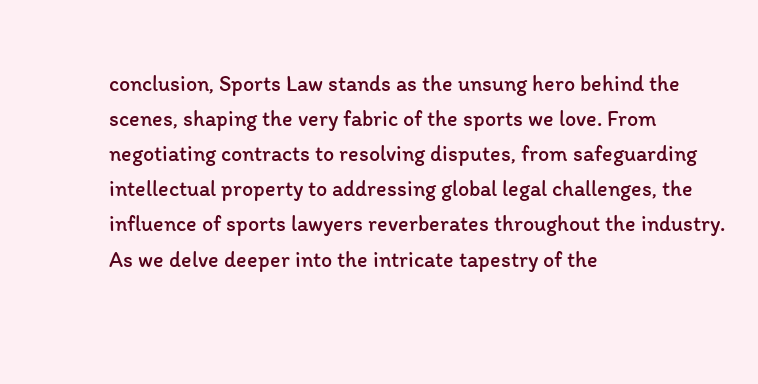conclusion, Sports Law stands as the unsung hero behind the scenes, shaping the very fabric of the sports we love. From negotiating contracts to resolving disputes, from safeguarding intellectual property to addressing global legal challenges, the influence of sports lawyers reverberates throughout the industry. As we delve deeper into the intricate tapestry of the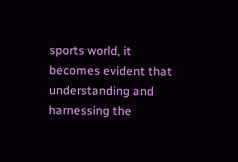sports world, it becomes evident that understanding and harnessing the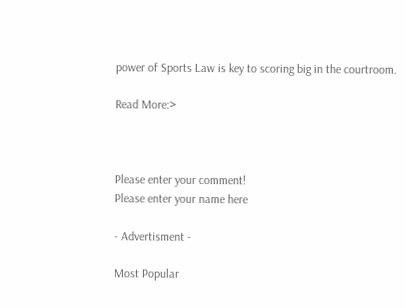power of Sports Law is key to scoring big in the courtroom.

Read More:>



Please enter your comment!
Please enter your name here

- Advertisment -

Most Popular